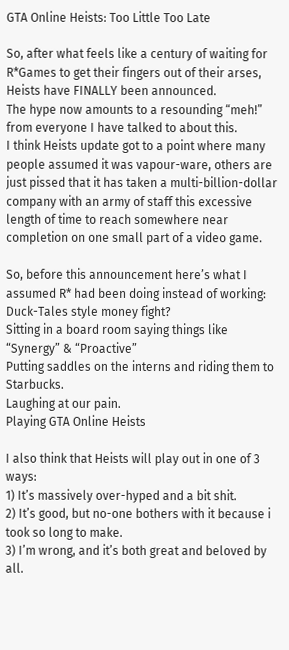GTA Online Heists: Too Little Too Late

So, after what feels like a century of waiting for R*Games to get their fingers out of their arses, Heists have FINALLY been announced.
The hype now amounts to a resounding “meh!” from everyone I have talked to about this.
I think Heists update got to a point where many people assumed it was vapour-ware, others are just pissed that it has taken a multi-billion-dollar company with an army of staff this excessive length of time to reach somewhere near completion on one small part of a video game.

So, before this announcement here’s what I assumed R* had been doing instead of working:
Duck-Tales style money fight?
Sitting in a board room saying things like “Synergy” & “Proactive”
Putting saddles on the interns and riding them to Starbucks.
Laughing at our pain.
Playing GTA Online Heists

I also think that Heists will play out in one of 3 ways:
1) It’s massively over-hyped and a bit shit.
2) It’s good, but no-one bothers with it because i took so long to make.
3) I’m wrong, and it’s both great and beloved by all.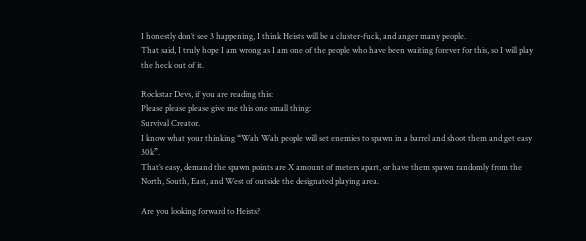I honestly don’t see 3 happening, I think Heists will be a cluster-fuck, and anger many people.
That said, I truly hope I am wrong as I am one of the people who have been waiting forever for this, so I will play the heck out of it.

Rockstar Devs, if you are reading this:
Please please please give me this one small thing:
Survival Creator.
I know what your thinking “Wah Wah people will set enemies to spawn in a barrel and shoot them and get easy 30k”.
That’s easy, demand the spawn points are X amount of meters apart, or have them spawn randomly from the North, South, East, and West of outside the designated playing area.

Are you looking forward to Heists?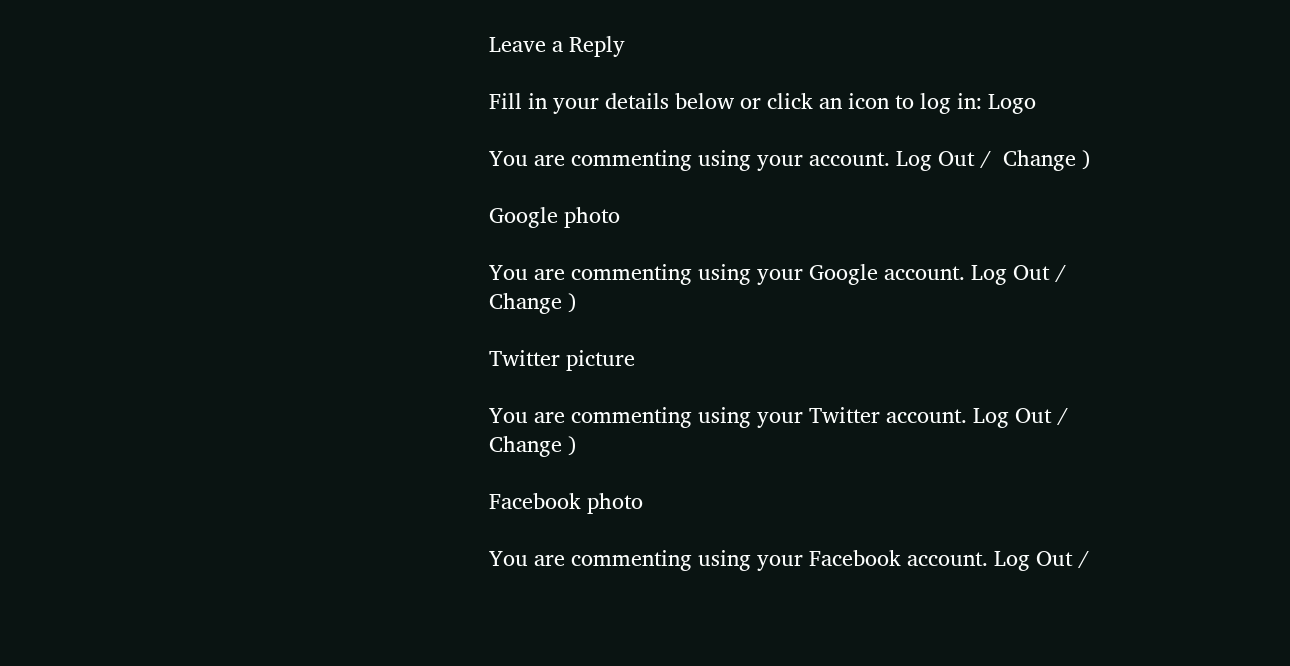Leave a Reply

Fill in your details below or click an icon to log in: Logo

You are commenting using your account. Log Out /  Change )

Google photo

You are commenting using your Google account. Log Out /  Change )

Twitter picture

You are commenting using your Twitter account. Log Out /  Change )

Facebook photo

You are commenting using your Facebook account. Log Out /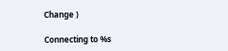Change )

Connecting to %s